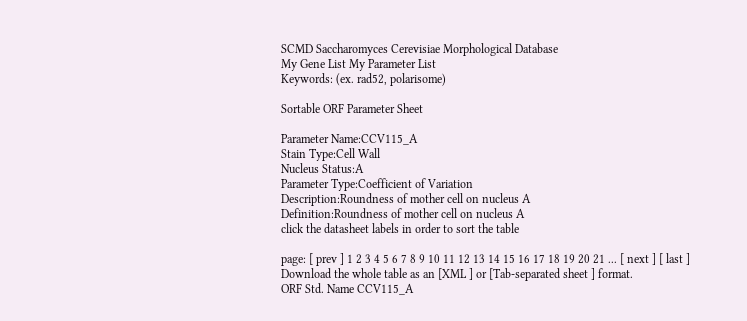SCMD Saccharomyces Cerevisiae Morphological Database
My Gene List My Parameter List
Keywords: (ex. rad52, polarisome)

Sortable ORF Parameter Sheet

Parameter Name:CCV115_A
Stain Type:Cell Wall
Nucleus Status:A
Parameter Type:Coefficient of Variation
Description:Roundness of mother cell on nucleus A
Definition:Roundness of mother cell on nucleus A
click the datasheet labels in order to sort the table

page: [ prev ] 1 2 3 4 5 6 7 8 9 10 11 12 13 14 15 16 17 18 19 20 21 ... [ next ] [ last ]
Download the whole table as an [XML ] or [Tab-separated sheet ] format.
ORF Std. Name CCV115_A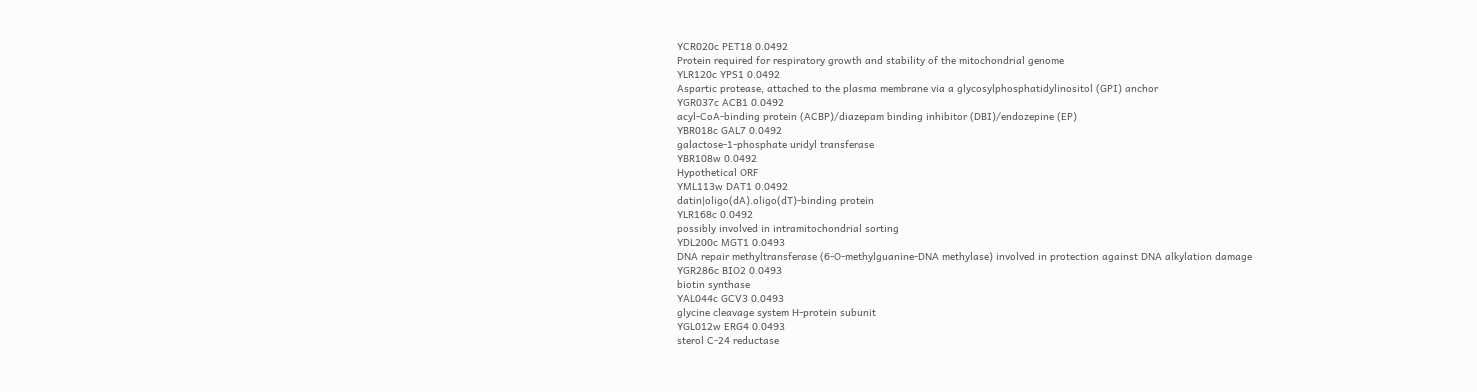YCR020c PET18 0.0492
Protein required for respiratory growth and stability of the mitochondrial genome
YLR120c YPS1 0.0492
Aspartic protease, attached to the plasma membrane via a glycosylphosphatidylinositol (GPI) anchor
YGR037c ACB1 0.0492
acyl-CoA-binding protein (ACBP)/diazepam binding inhibitor (DBI)/endozepine (EP)
YBR018c GAL7 0.0492
galactose-1-phosphate uridyl transferase
YBR108w 0.0492
Hypothetical ORF
YML113w DAT1 0.0492
datin|oligo(dA).oligo(dT)-binding protein
YLR168c 0.0492
possibly involved in intramitochondrial sorting
YDL200c MGT1 0.0493
DNA repair methyltransferase (6-O-methylguanine-DNA methylase) involved in protection against DNA alkylation damage
YGR286c BIO2 0.0493
biotin synthase
YAL044c GCV3 0.0493
glycine cleavage system H-protein subunit
YGL012w ERG4 0.0493
sterol C-24 reductase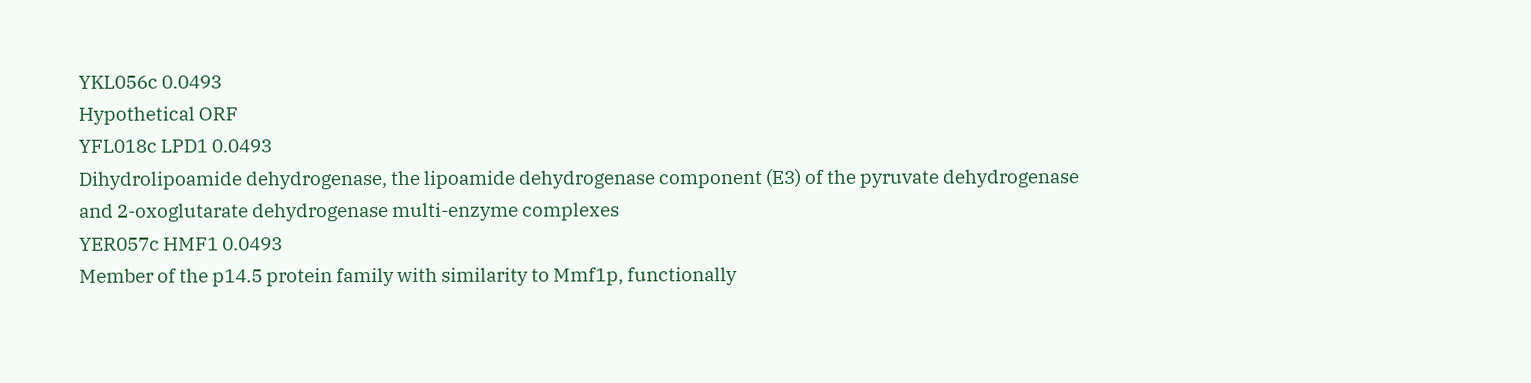YKL056c 0.0493
Hypothetical ORF
YFL018c LPD1 0.0493
Dihydrolipoamide dehydrogenase, the lipoamide dehydrogenase component (E3) of the pyruvate dehydrogenase and 2-oxoglutarate dehydrogenase multi-enzyme complexes
YER057c HMF1 0.0493
Member of the p14.5 protein family with similarity to Mmf1p, functionally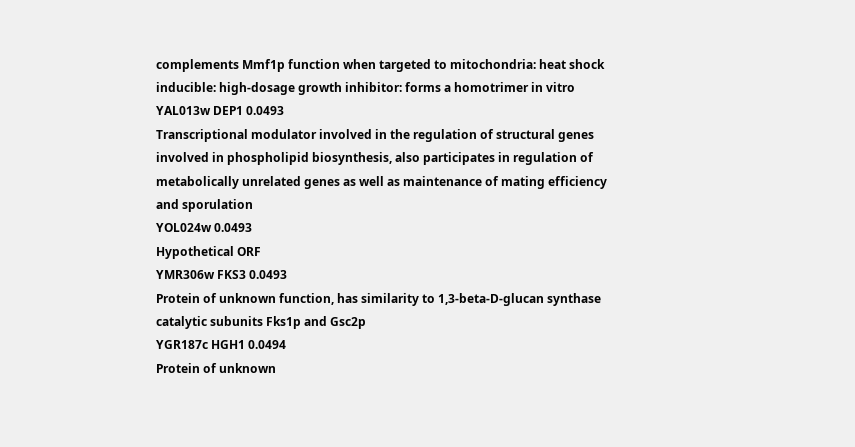complements Mmf1p function when targeted to mitochondria: heat shock inducible: high-dosage growth inhibitor: forms a homotrimer in vitro
YAL013w DEP1 0.0493
Transcriptional modulator involved in the regulation of structural genes involved in phospholipid biosynthesis, also participates in regulation of metabolically unrelated genes as well as maintenance of mating efficiency and sporulation
YOL024w 0.0493
Hypothetical ORF
YMR306w FKS3 0.0493
Protein of unknown function, has similarity to 1,3-beta-D-glucan synthase catalytic subunits Fks1p and Gsc2p
YGR187c HGH1 0.0494
Protein of unknown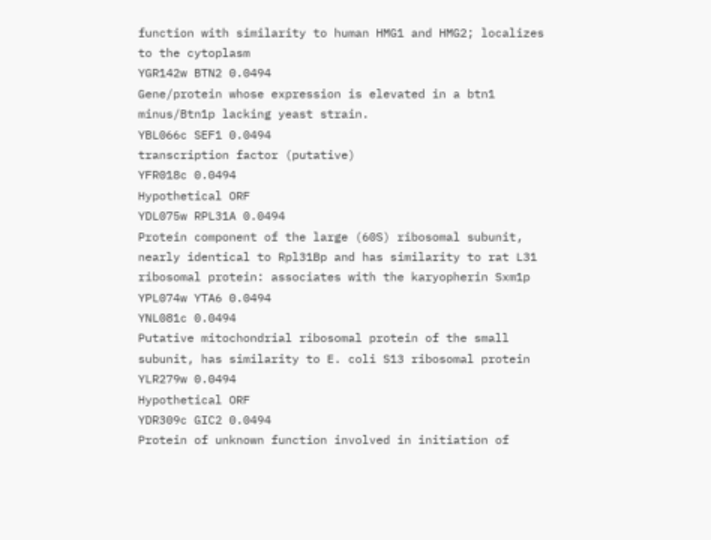function with similarity to human HMG1 and HMG2; localizes to the cytoplasm
YGR142w BTN2 0.0494
Gene/protein whose expression is elevated in a btn1 minus/Btn1p lacking yeast strain.
YBL066c SEF1 0.0494
transcription factor (putative)
YFR018c 0.0494
Hypothetical ORF
YDL075w RPL31A 0.0494
Protein component of the large (60S) ribosomal subunit, nearly identical to Rpl31Bp and has similarity to rat L31 ribosomal protein: associates with the karyopherin Sxm1p
YPL074w YTA6 0.0494
YNL081c 0.0494
Putative mitochondrial ribosomal protein of the small subunit, has similarity to E. coli S13 ribosomal protein
YLR279w 0.0494
Hypothetical ORF
YDR309c GIC2 0.0494
Protein of unknown function involved in initiation of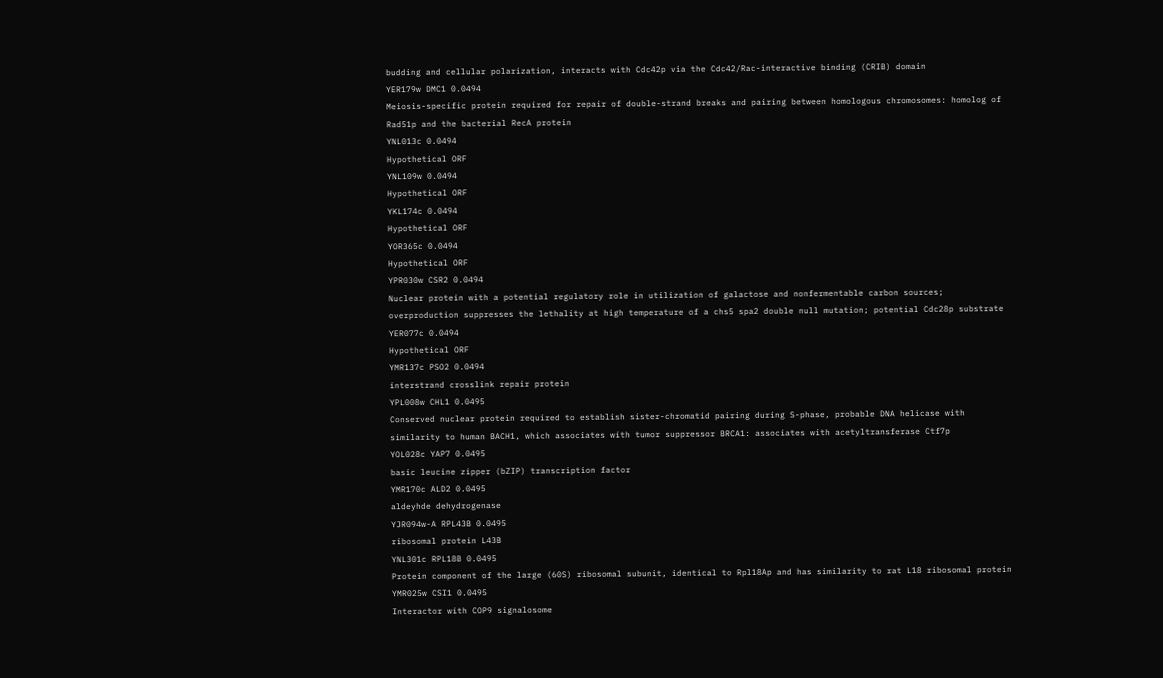budding and cellular polarization, interacts with Cdc42p via the Cdc42/Rac-interactive binding (CRIB) domain
YER179w DMC1 0.0494
Meiosis-specific protein required for repair of double-strand breaks and pairing between homologous chromosomes: homolog of Rad51p and the bacterial RecA protein
YNL013c 0.0494
Hypothetical ORF
YNL109w 0.0494
Hypothetical ORF
YKL174c 0.0494
Hypothetical ORF
YOR365c 0.0494
Hypothetical ORF
YPR030w CSR2 0.0494
Nuclear protein with a potential regulatory role in utilization of galactose and nonfermentable carbon sources; overproduction suppresses the lethality at high temperature of a chs5 spa2 double null mutation; potential Cdc28p substrate
YER077c 0.0494
Hypothetical ORF
YMR137c PSO2 0.0494
interstrand crosslink repair protein
YPL008w CHL1 0.0495
Conserved nuclear protein required to establish sister-chromatid pairing during S-phase, probable DNA helicase with similarity to human BACH1, which associates with tumor suppressor BRCA1: associates with acetyltransferase Ctf7p
YOL028c YAP7 0.0495
basic leucine zipper (bZIP) transcription factor
YMR170c ALD2 0.0495
aldeyhde dehydrogenase
YJR094w-A RPL43B 0.0495
ribosomal protein L43B
YNL301c RPL18B 0.0495
Protein component of the large (60S) ribosomal subunit, identical to Rpl18Ap and has similarity to rat L18 ribosomal protein
YMR025w CSI1 0.0495
Interactor with COP9 signalosome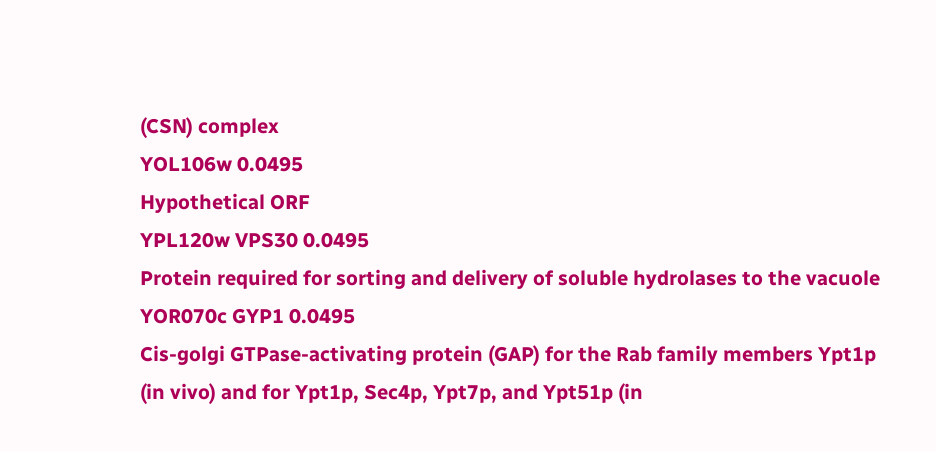(CSN) complex
YOL106w 0.0495
Hypothetical ORF
YPL120w VPS30 0.0495
Protein required for sorting and delivery of soluble hydrolases to the vacuole
YOR070c GYP1 0.0495
Cis-golgi GTPase-activating protein (GAP) for the Rab family members Ypt1p (in vivo) and for Ypt1p, Sec4p, Ypt7p, and Ypt51p (in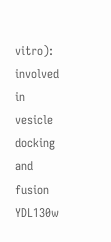vitro): involved in vesicle docking and fusion
YDL130w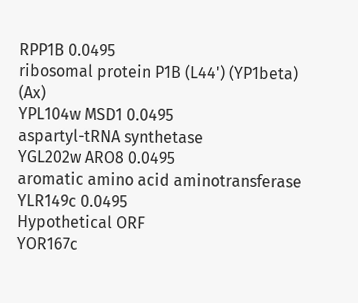RPP1B 0.0495
ribosomal protein P1B (L44') (YP1beta) (Ax)
YPL104w MSD1 0.0495
aspartyl-tRNA synthetase
YGL202w ARO8 0.0495
aromatic amino acid aminotransferase
YLR149c 0.0495
Hypothetical ORF
YOR167c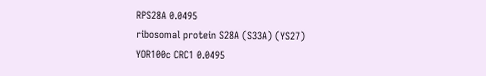RPS28A 0.0495
ribosomal protein S28A (S33A) (YS27)
YOR100c CRC1 0.0495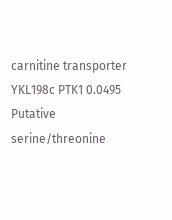carnitine transporter
YKL198c PTK1 0.0495
Putative serine/threonine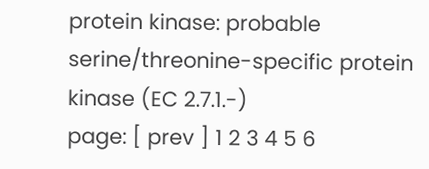protein kinase: probable serine/threonine-specific protein kinase (EC 2.7.1.-)
page: [ prev ] 1 2 3 4 5 6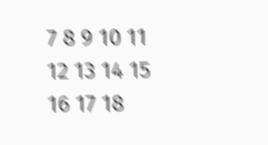7 8 9 10 11 12 13 14 15 16 17 18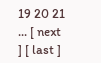19 20 21 ... [ next ] [ last ]